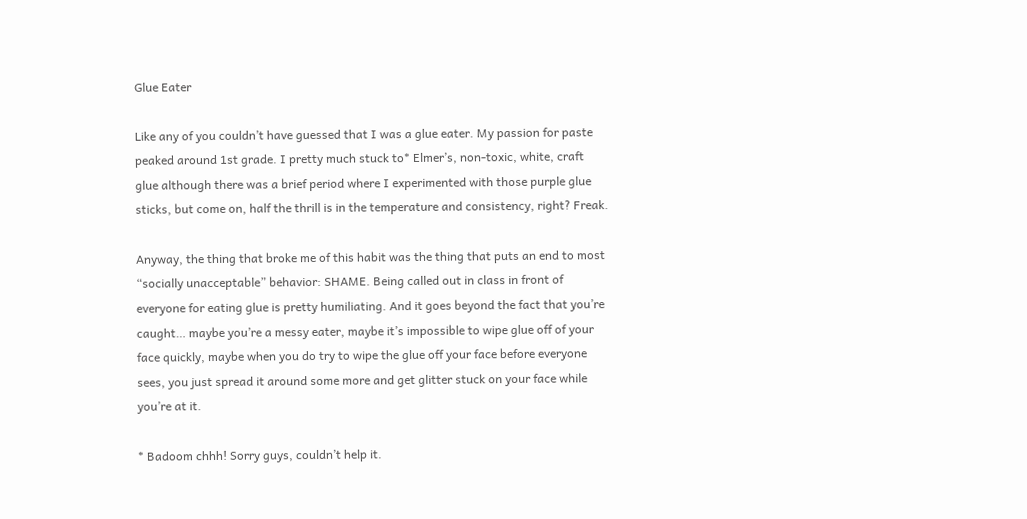Glue Eater

Like any of you couldn’t have guessed that I was a glue eater. My passion for paste peaked around 1st grade. I pretty much stuck to* Elmer’s, non-toxic, white, craft glue although there was a brief period where I experimented with those purple glue sticks, but come on, half the thrill is in the temperature and consistency, right? Freak.

Anyway, the thing that broke me of this habit was the thing that puts an end to most “socially unacceptable” behavior: SHAME. Being called out in class in front of everyone for eating glue is pretty humiliating. And it goes beyond the fact that you’re caught… maybe you’re a messy eater, maybe it’s impossible to wipe glue off of your face quickly, maybe when you do try to wipe the glue off your face before everyone sees, you just spread it around some more and get glitter stuck on your face while you’re at it.

* Badoom chhh! Sorry guys, couldn’t help it.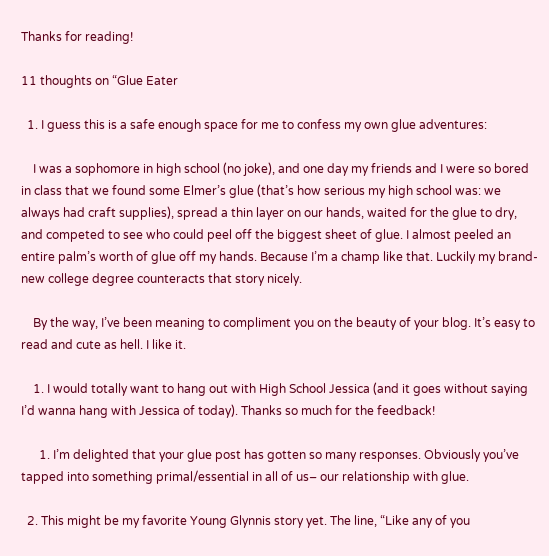Thanks for reading!

11 thoughts on “Glue Eater

  1. I guess this is a safe enough space for me to confess my own glue adventures:

    I was a sophomore in high school (no joke), and one day my friends and I were so bored in class that we found some Elmer’s glue (that’s how serious my high school was: we always had craft supplies), spread a thin layer on our hands, waited for the glue to dry, and competed to see who could peel off the biggest sheet of glue. I almost peeled an entire palm’s worth of glue off my hands. Because I’m a champ like that. Luckily my brand-new college degree counteracts that story nicely.

    By the way, I’ve been meaning to compliment you on the beauty of your blog. It’s easy to read and cute as hell. I like it.

    1. I would totally want to hang out with High School Jessica (and it goes without saying I’d wanna hang with Jessica of today). Thanks so much for the feedback!

      1. I’m delighted that your glue post has gotten so many responses. Obviously you’ve tapped into something primal/essential in all of us– our relationship with glue.

  2. This might be my favorite Young Glynnis story yet. The line, “Like any of you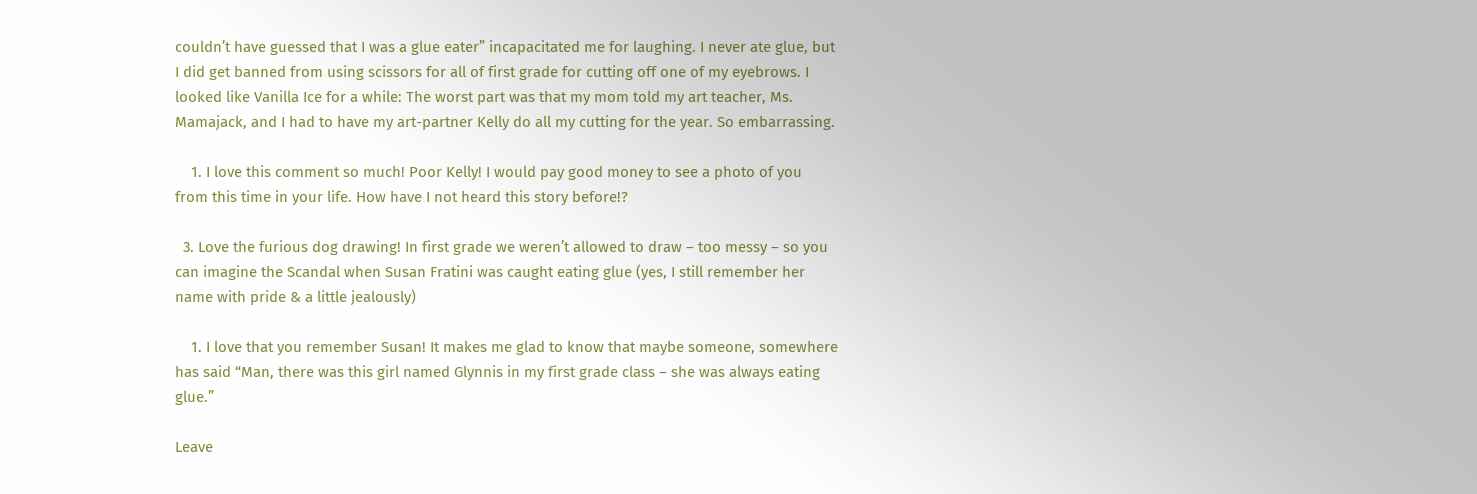couldn’t have guessed that I was a glue eater” incapacitated me for laughing. I never ate glue, but I did get banned from using scissors for all of first grade for cutting off one of my eyebrows. I looked like Vanilla Ice for a while: The worst part was that my mom told my art teacher, Ms. Mamajack, and I had to have my art-partner Kelly do all my cutting for the year. So embarrassing.

    1. I love this comment so much! Poor Kelly! I would pay good money to see a photo of you from this time in your life. How have I not heard this story before!?

  3. Love the furious dog drawing! In first grade we weren’t allowed to draw – too messy – so you can imagine the Scandal when Susan Fratini was caught eating glue (yes, I still remember her name with pride & a little jealously)

    1. I love that you remember Susan! It makes me glad to know that maybe someone, somewhere has said “Man, there was this girl named Glynnis in my first grade class – she was always eating glue.”

Leave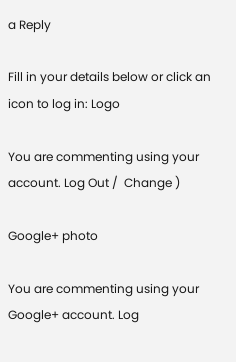a Reply

Fill in your details below or click an icon to log in: Logo

You are commenting using your account. Log Out /  Change )

Google+ photo

You are commenting using your Google+ account. Log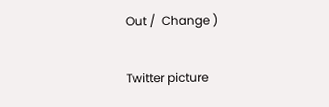Out /  Change )

Twitter picture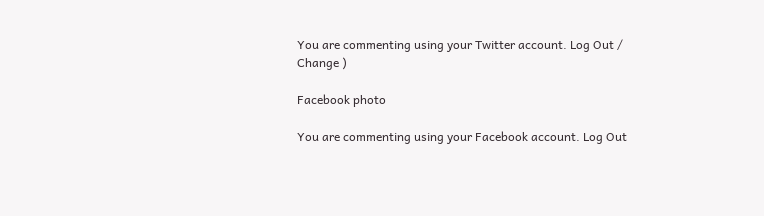You are commenting using your Twitter account. Log Out /  Change )

Facebook photo

You are commenting using your Facebook account. Log Out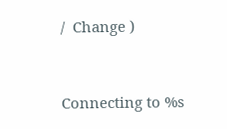/  Change )


Connecting to %s